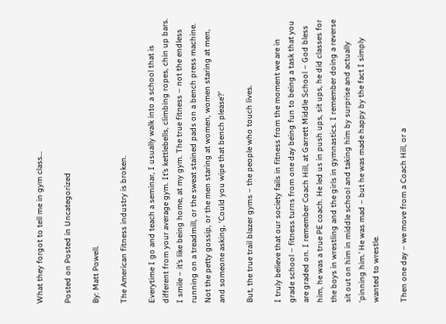What they forgot to tell me in gym class…

Posted on Posted in Uncategorized

By: Matt Powell.

The American fitness industry is broken.

Everytime I go and teach a seminar, I usually walk into a school that is different from your average gym. It’s kettlebells, climbing ropes, chin up bars. I smile – it’s like being home, at my gym. The true fitness – not the endless running on a treadmill, or the sweat stained pads on a bench press machine. Not the petty gossip, or the men staring at women, women staring at men, and someone asking, ‘Could you wipe that bench please?’

But, the true trail blazer gyms – the people who touch lives.

I truly believe that our society fails in fitness from the moment we are in grade school – fitness turns from one day being fun to being a task that you are graded on. I remember Coach Hill, at Garrett Middle School – God bless him, he was a true PE coach. He led us in push ups, sit ups, he did classes for the boys in wrestling and the girls in gymnastics. I remember doing a reverse sit out on him in middle school and taking him by surprise and actually ‘pinning him.’ He was mad – but he was made happy by the fact I simply wanted to wrestle.

Then one day – we move from a Coach Hill, or a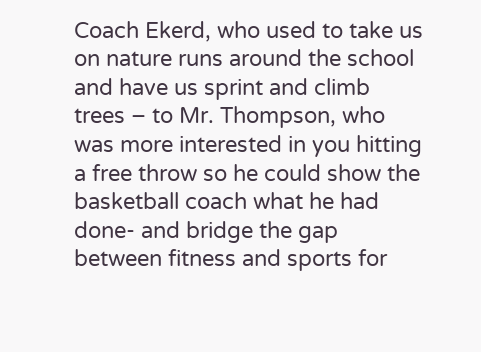Coach Ekerd, who used to take us on nature runs around the school and have us sprint and climb trees – to Mr. Thompson, who was more interested in you hitting a free throw so he could show the basketball coach what he had done- and bridge the gap between fitness and sports for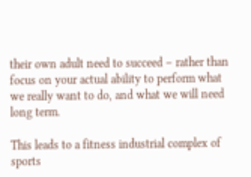their own adult need to succeed – rather than focus on your actual ability to perform what we really want to do, and what we will need long term.

This leads to a fitness industrial complex of sports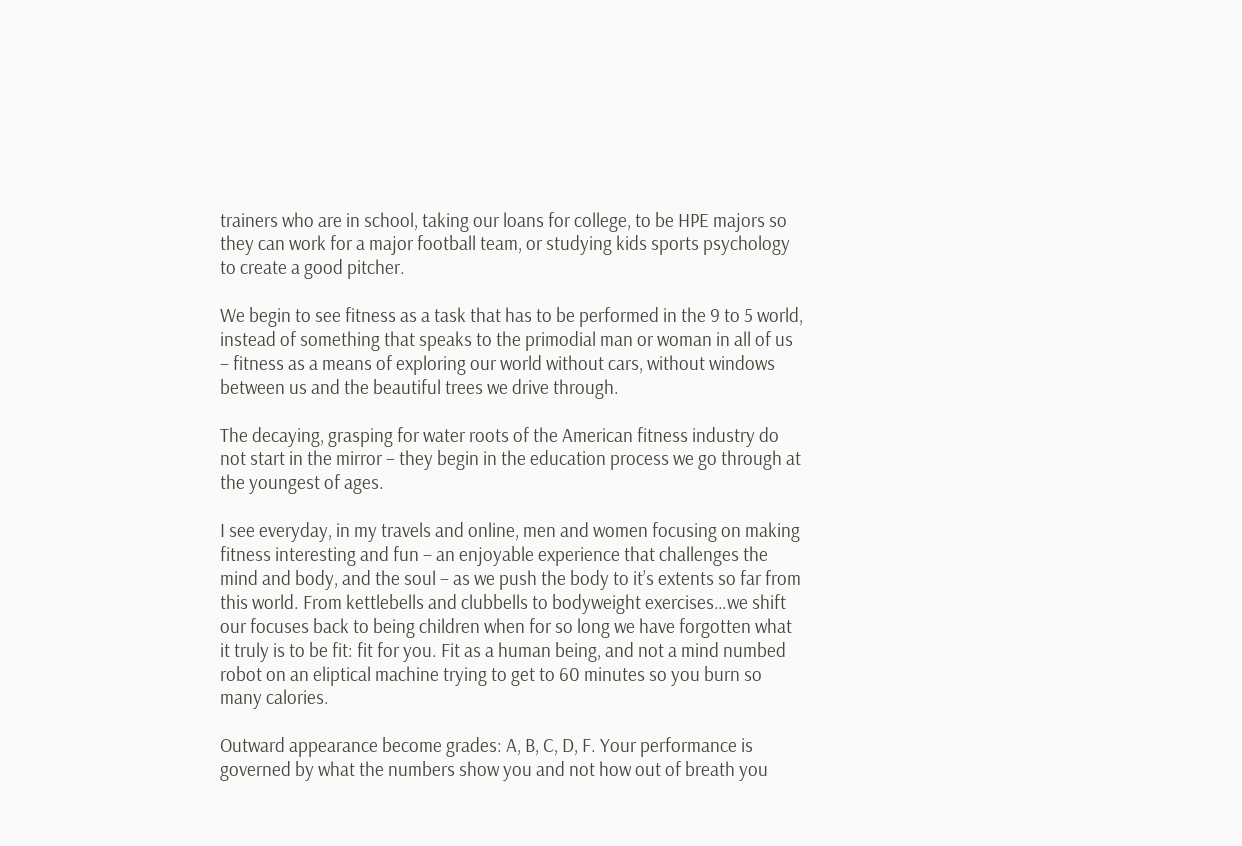trainers who are in school, taking our loans for college, to be HPE majors so they can work for a major football team, or studying kids sports psychology to create a good pitcher.

We begin to see fitness as a task that has to be performed in the 9 to 5 world, instead of something that speaks to the primodial man or woman in all of us – fitness as a means of exploring our world without cars, without windows between us and the beautiful trees we drive through.

The decaying, grasping for water roots of the American fitness industry do not start in the mirror – they begin in the education process we go through at the youngest of ages.

I see everyday, in my travels and online, men and women focusing on making fitness interesting and fun – an enjoyable experience that challenges the mind and body, and the soul – as we push the body to it’s extents so far from this world. From kettlebells and clubbells to bodyweight exercises…we shift our focuses back to being children when for so long we have forgotten what it truly is to be fit: fit for you. Fit as a human being, and not a mind numbed robot on an eliptical machine trying to get to 60 minutes so you burn so many calories.

Outward appearance become grades: A, B, C, D, F. Your performance is governed by what the numbers show you and not how out of breath you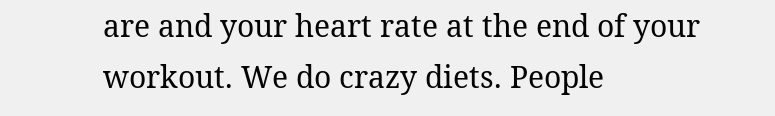are and your heart rate at the end of your workout. We do crazy diets. People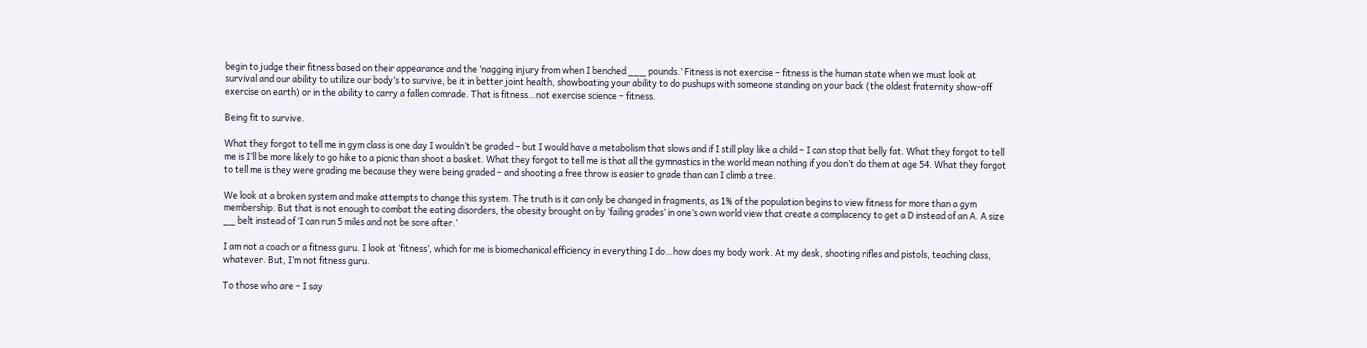begin to judge their fitness based on their appearance and the ‘nagging injury from when I benched ___ pounds.’ Fitness is not exercise – fitness is the human state when we must look at survival and our ability to utilize our body’s to survive, be it in better joint health, showboating your ability to do pushups with someone standing on your back (the oldest fraternity show-off exercise on earth) or in the ability to carry a fallen comrade. That is fitness…not exercise science – fitness.

Being fit to survive.

What they forgot to tell me in gym class is one day I wouldn’t be graded – but I would have a metabolism that slows and if I still play like a child – I can stop that belly fat. What they forgot to tell me is I’ll be more likely to go hike to a picnic than shoot a basket. What they forgot to tell me is that all the gymnastics in the world mean nothing if you don’t do them at age 54. What they forgot to tell me is they were grading me because they were being graded – and shooting a free throw is easier to grade than can I climb a tree.

We look at a broken system and make attempts to change this system. The truth is it can only be changed in fragments, as 1% of the population begins to view fitness for more than a gym membership. But that is not enough to combat the eating disorders, the obesity brought on by ‘failing grades’ in one’s own world view that create a complacency to get a D instead of an A. A size __ belt instead of ‘I can run 5 miles and not be sore after.’

I am not a coach or a fitness guru. I look at ‘fitness’, which for me is biomechanical efficiency in everything I do…how does my body work. At my desk, shooting rifles and pistols, teaching class, whatever. But, I’m not fitness guru.

To those who are – I say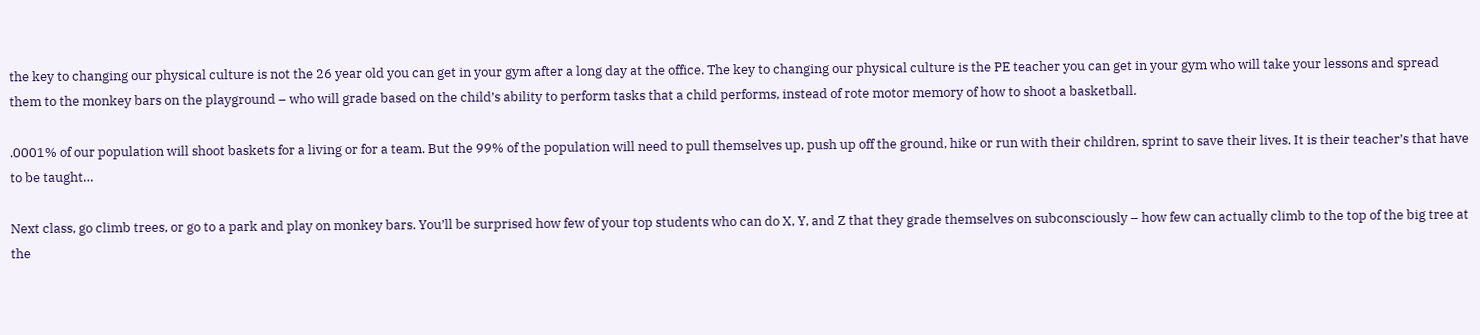the key to changing our physical culture is not the 26 year old you can get in your gym after a long day at the office. The key to changing our physical culture is the PE teacher you can get in your gym who will take your lessons and spread them to the monkey bars on the playground – who will grade based on the child’s ability to perform tasks that a child performs, instead of rote motor memory of how to shoot a basketball.

.0001% of our population will shoot baskets for a living or for a team. But the 99% of the population will need to pull themselves up, push up off the ground, hike or run with their children, sprint to save their lives. It is their teacher’s that have to be taught…

Next class, go climb trees, or go to a park and play on monkey bars. You’ll be surprised how few of your top students who can do X, Y, and Z that they grade themselves on subconsciously – how few can actually climb to the top of the big tree at the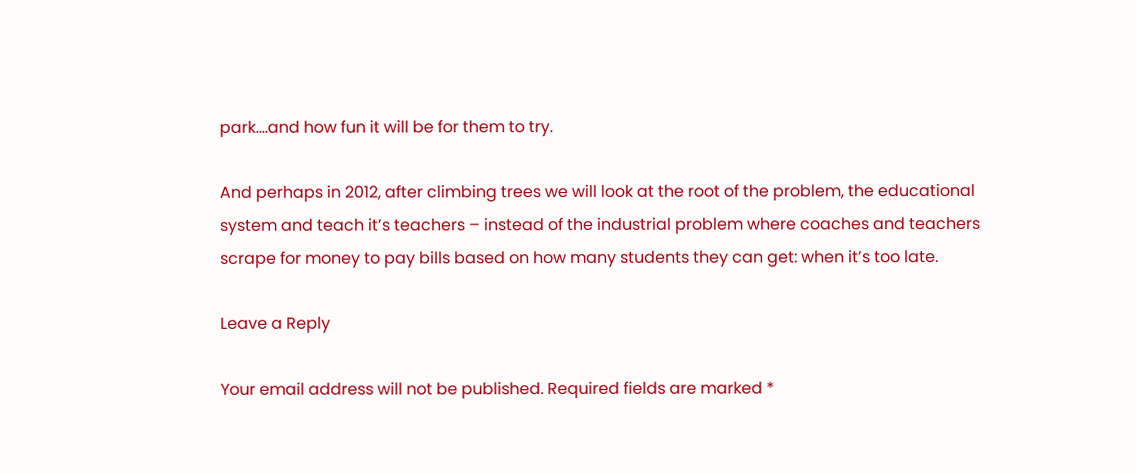park….and how fun it will be for them to try.

And perhaps in 2012, after climbing trees we will look at the root of the problem, the educational system and teach it’s teachers – instead of the industrial problem where coaches and teachers scrape for money to pay bills based on how many students they can get: when it’s too late.

Leave a Reply

Your email address will not be published. Required fields are marked *